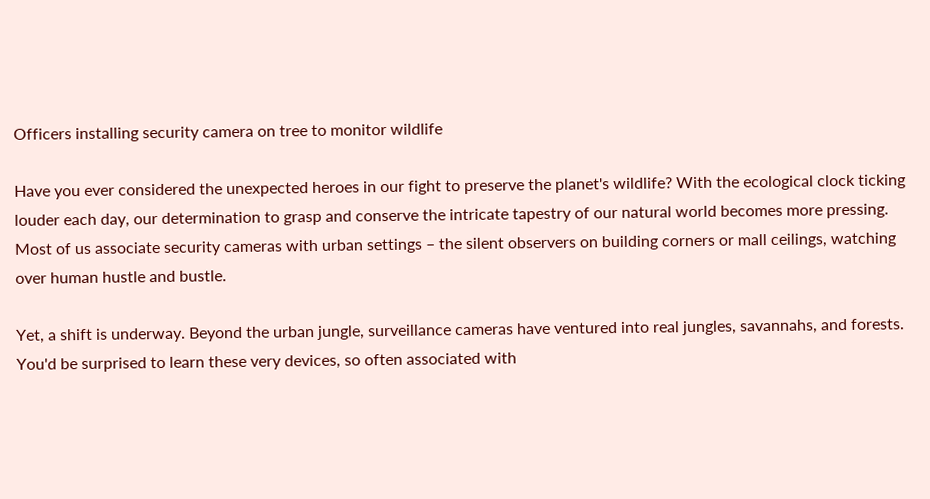Officers installing security camera on tree to monitor wildlife

Have you ever considered the unexpected heroes in our fight to preserve the planet's wildlife? With the ecological clock ticking louder each day, our determination to grasp and conserve the intricate tapestry of our natural world becomes more pressing. Most of us associate security cameras with urban settings – the silent observers on building corners or mall ceilings, watching over human hustle and bustle.

Yet, a shift is underway. Beyond the urban jungle, surveillance cameras have ventured into real jungles, savannahs, and forests. You'd be surprised to learn these very devices, so often associated with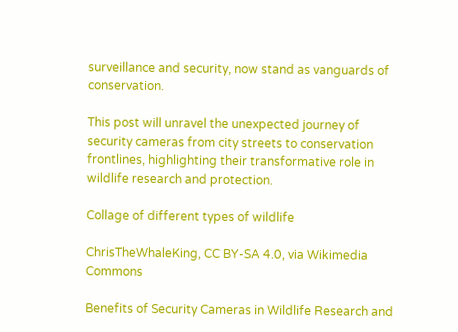surveillance and security, now stand as vanguards of conservation.

This post will unravel the unexpected journey of security cameras from city streets to conservation frontlines, highlighting their transformative role in wildlife research and protection.

Collage of different types of wildlife

ChrisTheWhaleKing, CC BY-SA 4.0, via Wikimedia Commons

Benefits of Security Cameras in Wildlife Research and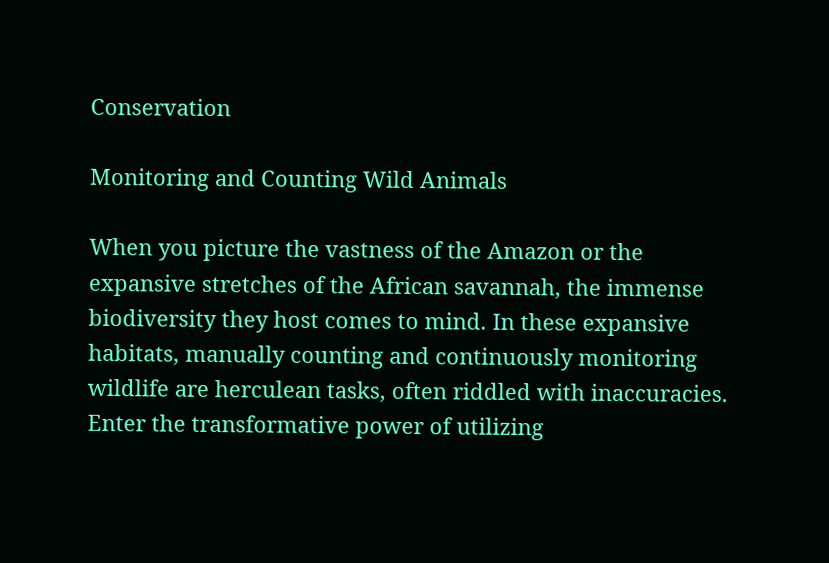Conservation

Monitoring and Counting Wild Animals

When you picture the vastness of the Amazon or the expansive stretches of the African savannah, the immense biodiversity they host comes to mind. In these expansive habitats, manually counting and continuously monitoring wildlife are herculean tasks, often riddled with inaccuracies. Enter the transformative power of utilizing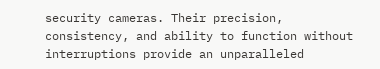security cameras. Their precision, consistency, and ability to function without interruptions provide an unparalleled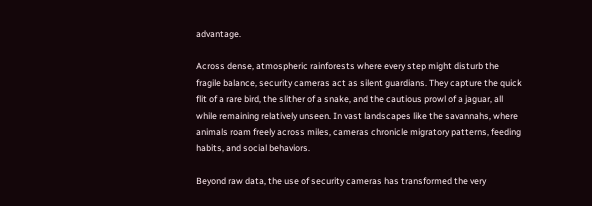advantage.

Across dense, atmospheric rainforests where every step might disturb the fragile balance, security cameras act as silent guardians. They capture the quick flit of a rare bird, the slither of a snake, and the cautious prowl of a jaguar, all while remaining relatively unseen. In vast landscapes like the savannahs, where animals roam freely across miles, cameras chronicle migratory patterns, feeding habits, and social behaviors.

Beyond raw data, the use of security cameras has transformed the very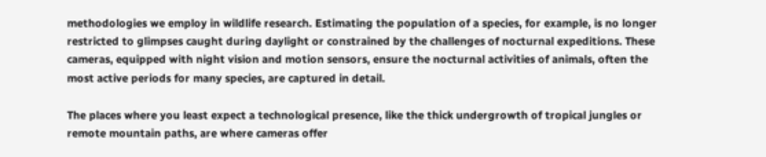methodologies we employ in wildlife research. Estimating the population of a species, for example, is no longer restricted to glimpses caught during daylight or constrained by the challenges of nocturnal expeditions. These cameras, equipped with night vision and motion sensors, ensure the nocturnal activities of animals, often the most active periods for many species, are captured in detail.

The places where you least expect a technological presence, like the thick undergrowth of tropical jungles or remote mountain paths, are where cameras offer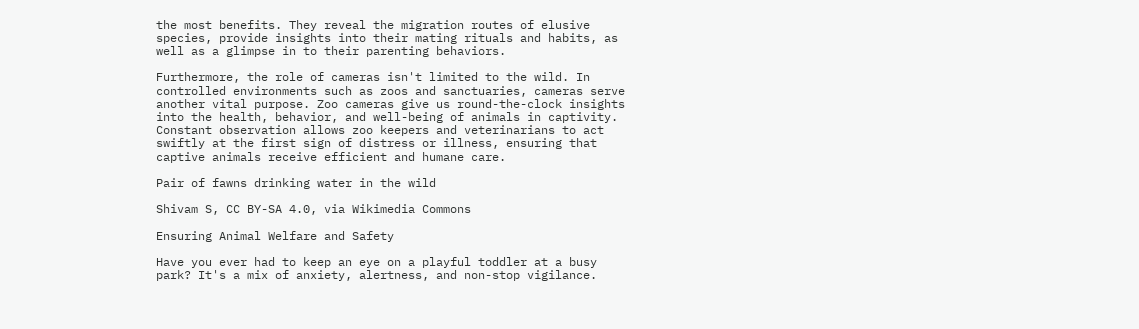the most benefits. They reveal the migration routes of elusive species, provide insights into their mating rituals and habits, as well as a glimpse in to their parenting behaviors.

Furthermore, the role of cameras isn't limited to the wild. In controlled environments such as zoos and sanctuaries, cameras serve another vital purpose. Zoo cameras give us round-the-clock insights into the health, behavior, and well-being of animals in captivity. Constant observation allows zoo keepers and veterinarians to act swiftly at the first sign of distress or illness, ensuring that captive animals receive efficient and humane care.

Pair of fawns drinking water in the wild

Shivam S, CC BY-SA 4.0, via Wikimedia Commons

Ensuring Animal Welfare and Safety

Have you ever had to keep an eye on a playful toddler at a busy park? It's a mix of anxiety, alertness, and non-stop vigilance.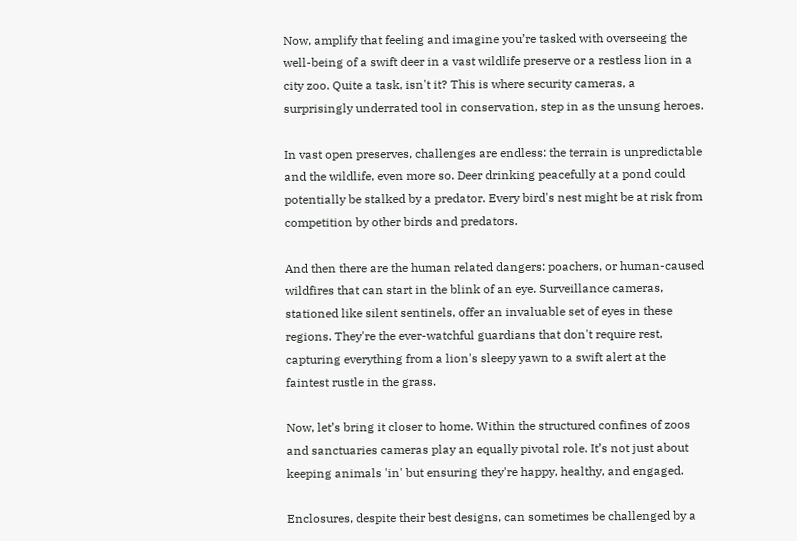Now, amplify that feeling and imagine you’re tasked with overseeing the well-being of a swift deer in a vast wildlife preserve or a restless lion in a city zoo. Quite a task, isn't it? This is where security cameras, a surprisingly underrated tool in conservation, step in as the unsung heroes.

In vast open preserves, challenges are endless: the terrain is unpredictable and the wildlife, even more so. Deer drinking peacefully at a pond could potentially be stalked by a predator. Every bird's nest might be at risk from competition by other birds and predators.

And then there are the human related dangers: poachers, or human-caused wildfires that can start in the blink of an eye. Surveillance cameras, stationed like silent sentinels, offer an invaluable set of eyes in these regions. They're the ever-watchful guardians that don't require rest, capturing everything from a lion's sleepy yawn to a swift alert at the faintest rustle in the grass.

Now, let’s bring it closer to home. Within the structured confines of zoos and sanctuaries cameras play an equally pivotal role. It’s not just about keeping animals 'in' but ensuring they're happy, healthy, and engaged.

Enclosures, despite their best designs, can sometimes be challenged by a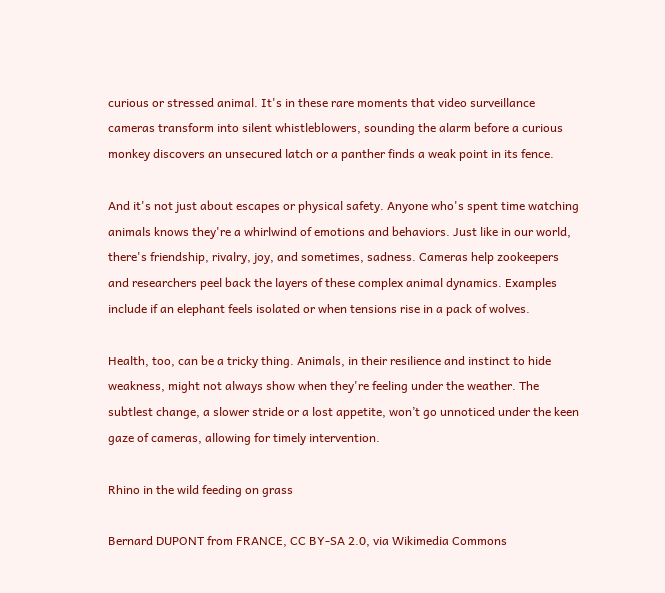curious or stressed animal. It's in these rare moments that video surveillance cameras transform into silent whistleblowers, sounding the alarm before a curious monkey discovers an unsecured latch or a panther finds a weak point in its fence.

And it's not just about escapes or physical safety. Anyone who's spent time watching animals knows they're a whirlwind of emotions and behaviors. Just like in our world, there's friendship, rivalry, joy, and sometimes, sadness. Cameras help zookeepers and researchers peel back the layers of these complex animal dynamics. Examples include if an elephant feels isolated or when tensions rise in a pack of wolves.

Health, too, can be a tricky thing. Animals, in their resilience and instinct to hide weakness, might not always show when they're feeling under the weather. The subtlest change, a slower stride or a lost appetite, won’t go unnoticed under the keen gaze of cameras, allowing for timely intervention.

Rhino in the wild feeding on grass

Bernard DUPONT from FRANCE, CC BY-SA 2.0, via Wikimedia Commons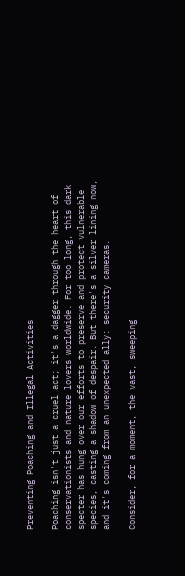Preventing Poaching and Illegal Activities

Poaching isn't just a cruel act; it's a dagger through the heart of conservationists and nature lovers worldwide. For too long, this dark specter has hung over our efforts to preserve and protect vulnerable species, casting a shadow of despair. But there's a silver lining now, and it's coming from an unexpected ally: security cameras.

Consider, for a moment, the vast, sweeping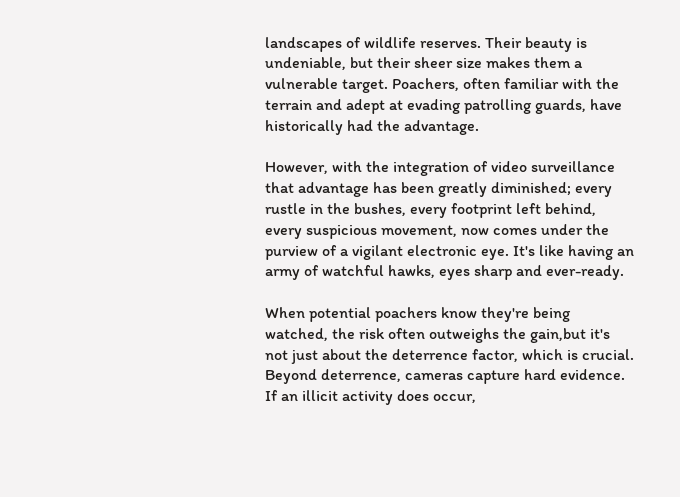landscapes of wildlife reserves. Their beauty is undeniable, but their sheer size makes them a vulnerable target. Poachers, often familiar with the terrain and adept at evading patrolling guards, have historically had the advantage.

However, with the integration of video surveillance that advantage has been greatly diminished; every rustle in the bushes, every footprint left behind, every suspicious movement, now comes under the purview of a vigilant electronic eye. It's like having an army of watchful hawks, eyes sharp and ever-ready.

When potential poachers know they're being watched, the risk often outweighs the gain,but it's not just about the deterrence factor, which is crucial. Beyond deterrence, cameras capture hard evidence. If an illicit activity does occur,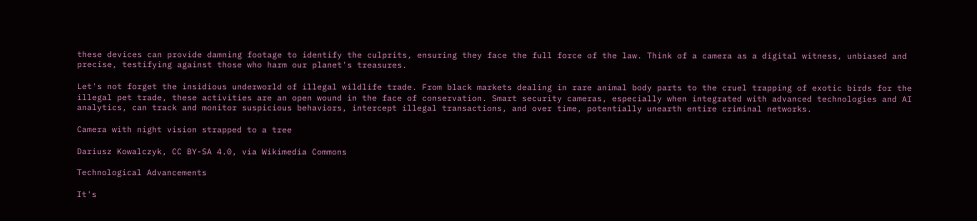these devices can provide damning footage to identify the culprits, ensuring they face the full force of the law. Think of a camera as a digital witness, unbiased and precise, testifying against those who harm our planet's treasures.

Let's not forget the insidious underworld of illegal wildlife trade. From black markets dealing in rare animal body parts to the cruel trapping of exotic birds for the illegal pet trade, these activities are an open wound in the face of conservation. Smart security cameras, especially when integrated with advanced technologies and AI analytics, can track and monitor suspicious behaviors, intercept illegal transactions, and over time, potentially unearth entire criminal networks.

Camera with night vision strapped to a tree

Dariusz Kowalczyk, CC BY-SA 4.0, via Wikimedia Commons

Technological Advancements

It's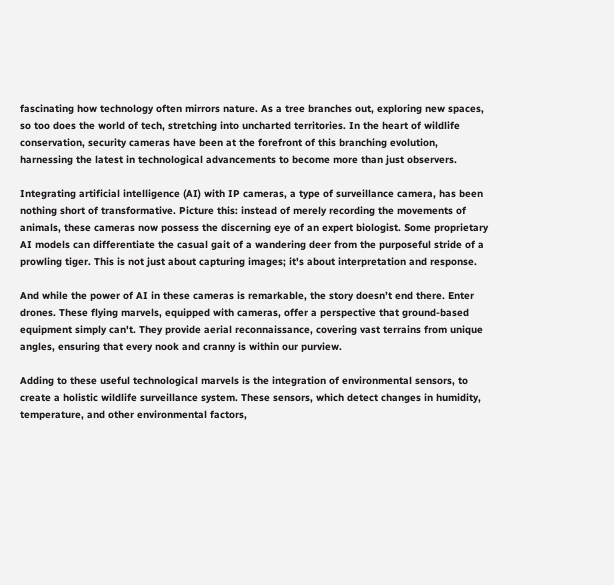fascinating how technology often mirrors nature. As a tree branches out, exploring new spaces, so too does the world of tech, stretching into uncharted territories. In the heart of wildlife conservation, security cameras have been at the forefront of this branching evolution, harnessing the latest in technological advancements to become more than just observers.

Integrating artificial intelligence (AI) with IP cameras, a type of surveillance camera, has been nothing short of transformative. Picture this: instead of merely recording the movements of animals, these cameras now possess the discerning eye of an expert biologist. Some proprietary AI models can differentiate the casual gait of a wandering deer from the purposeful stride of a prowling tiger. This is not just about capturing images; it's about interpretation and response.

And while the power of AI in these cameras is remarkable, the story doesn’t end there. Enter drones. These flying marvels, equipped with cameras, offer a perspective that ground-based equipment simply can't. They provide aerial reconnaissance, covering vast terrains from unique angles, ensuring that every nook and cranny is within our purview.

Adding to these useful technological marvels is the integration of environmental sensors, to create a holistic wildlife surveillance system. These sensors, which detect changes in humidity, temperature, and other environmental factors,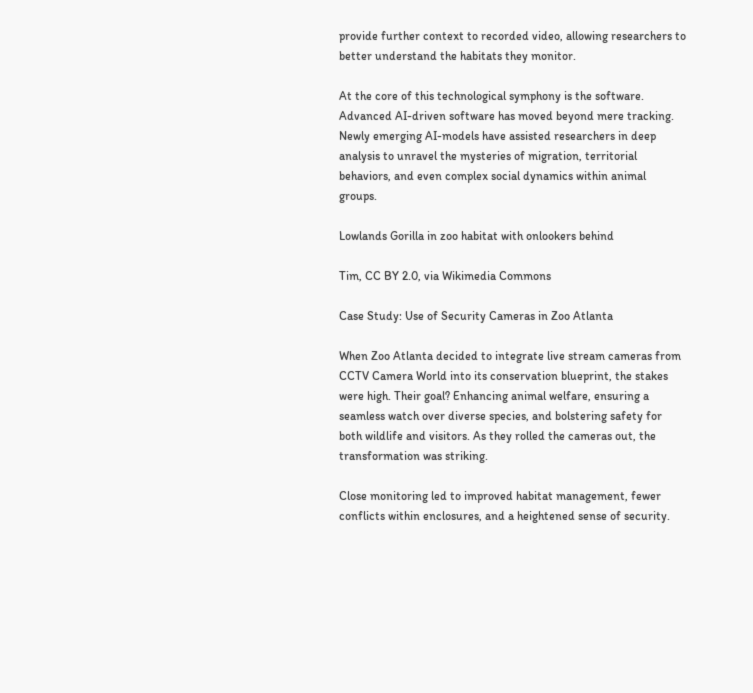provide further context to recorded video, allowing researchers to better understand the habitats they monitor.

At the core of this technological symphony is the software. Advanced AI-driven software has moved beyond mere tracking. Newly emerging AI-models have assisted researchers in deep analysis to unravel the mysteries of migration, territorial behaviors, and even complex social dynamics within animal groups.

Lowlands Gorilla in zoo habitat with onlookers behind

Tim, CC BY 2.0, via Wikimedia Commons

Case Study: Use of Security Cameras in Zoo Atlanta

When Zoo Atlanta decided to integrate live stream cameras from CCTV Camera World into its conservation blueprint, the stakes were high. Their goal? Enhancing animal welfare, ensuring a seamless watch over diverse species, and bolstering safety for both wildlife and visitors. As they rolled the cameras out, the transformation was striking.

Close monitoring led to improved habitat management, fewer conflicts within enclosures, and a heightened sense of security.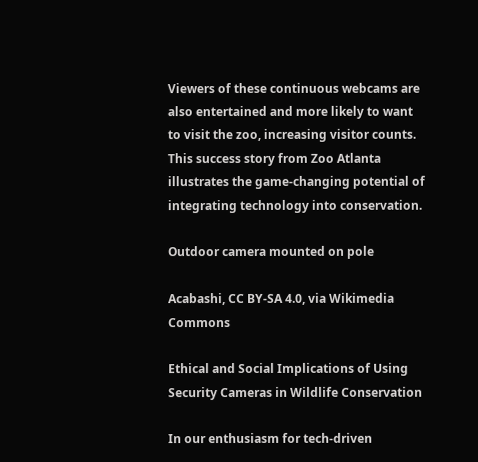Viewers of these continuous webcams are also entertained and more likely to want to visit the zoo, increasing visitor counts. This success story from Zoo Atlanta illustrates the game-changing potential of integrating technology into conservation.

Outdoor camera mounted on pole

Acabashi, CC BY-SA 4.0, via Wikimedia Commons

Ethical and Social Implications of Using Security Cameras in Wildlife Conservation

In our enthusiasm for tech-driven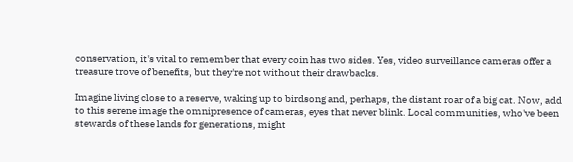conservation, it's vital to remember that every coin has two sides. Yes, video surveillance cameras offer a treasure trove of benefits, but they're not without their drawbacks.

Imagine living close to a reserve, waking up to birdsong and, perhaps, the distant roar of a big cat. Now, add to this serene image the omnipresence of cameras, eyes that never blink. Local communities, who've been stewards of these lands for generations, might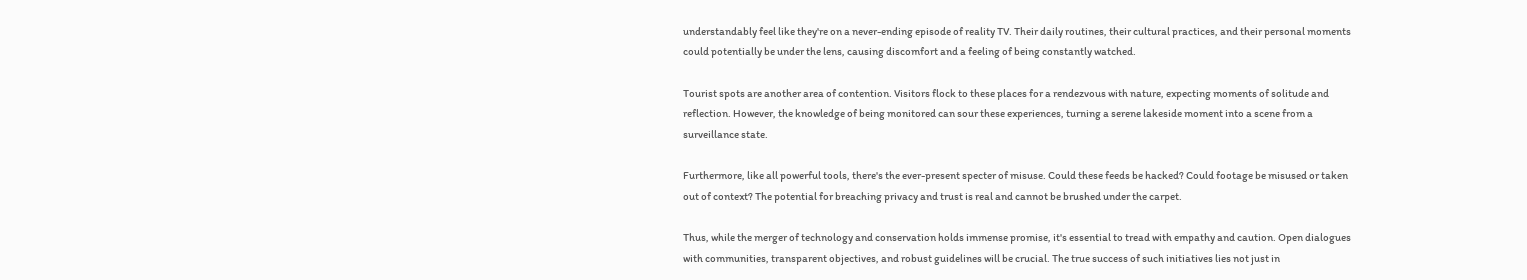understandably feel like they're on a never-ending episode of reality TV. Their daily routines, their cultural practices, and their personal moments could potentially be under the lens, causing discomfort and a feeling of being constantly watched.

Tourist spots are another area of contention. Visitors flock to these places for a rendezvous with nature, expecting moments of solitude and reflection. However, the knowledge of being monitored can sour these experiences, turning a serene lakeside moment into a scene from a surveillance state.

Furthermore, like all powerful tools, there's the ever-present specter of misuse. Could these feeds be hacked? Could footage be misused or taken out of context? The potential for breaching privacy and trust is real and cannot be brushed under the carpet.

Thus, while the merger of technology and conservation holds immense promise, it's essential to tread with empathy and caution. Open dialogues with communities, transparent objectives, and robust guidelines will be crucial. The true success of such initiatives lies not just in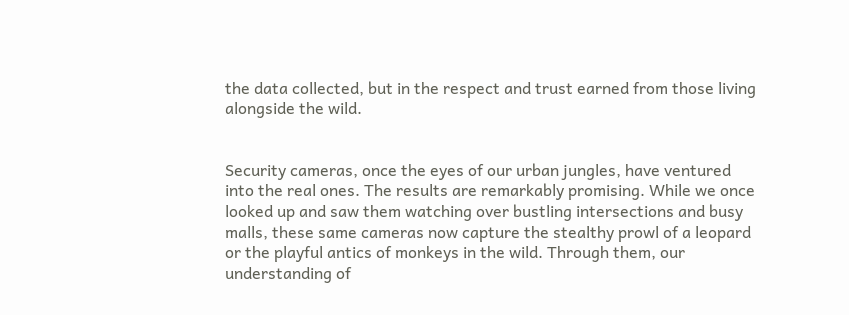the data collected, but in the respect and trust earned from those living alongside the wild.


Security cameras, once the eyes of our urban jungles, have ventured into the real ones. The results are remarkably promising. While we once looked up and saw them watching over bustling intersections and busy malls, these same cameras now capture the stealthy prowl of a leopard or the playful antics of monkeys in the wild. Through them, our understanding of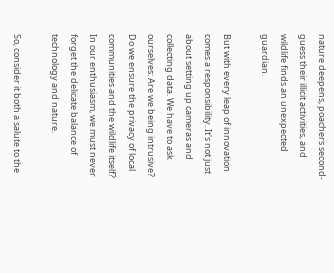nature deepens, poachers second-guess their illicit activities, and wildlife finds an unexpected guardian.

But with every leap of innovation comes a responsibility. It's not just about setting up cameras and collecting data. We have to ask ourselves: Are we being intrusive? Do we ensure the privacy of local communities and the wildlife itself? In our enthusiasm, we must never forget the delicate balance of technology and nature.

So, consider it both a salute to the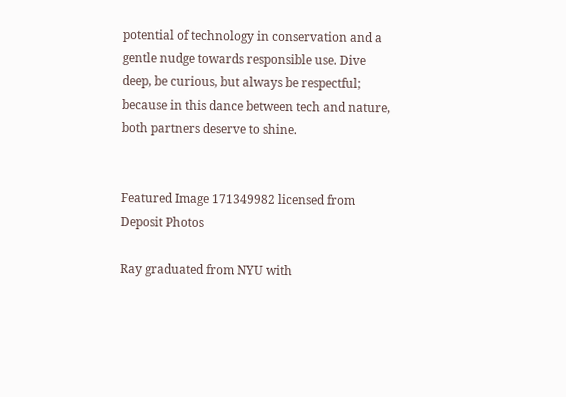potential of technology in conservation and a gentle nudge towards responsible use. Dive deep, be curious, but always be respectful; because in this dance between tech and nature, both partners deserve to shine.


Featured Image 171349982 licensed from Deposit Photos

Ray graduated from NYU with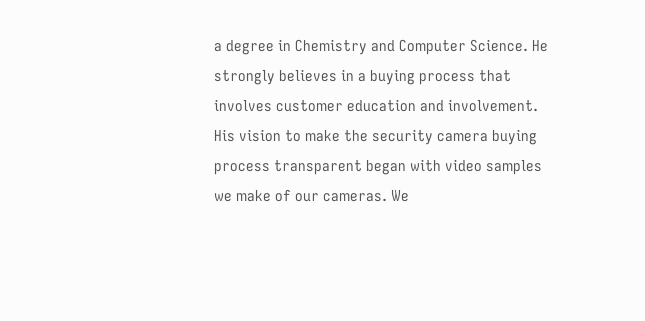a degree in Chemistry and Computer Science. He strongly believes in a buying process that involves customer education and involvement. His vision to make the security camera buying process transparent began with video samples we make of our cameras. We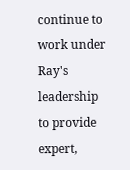continue to work under Ray's leadership to provide expert,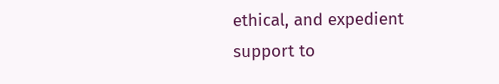ethical, and expedient support to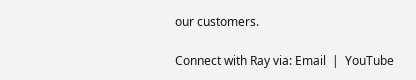our customers.

Connect with Ray via: Email  |  YouTube